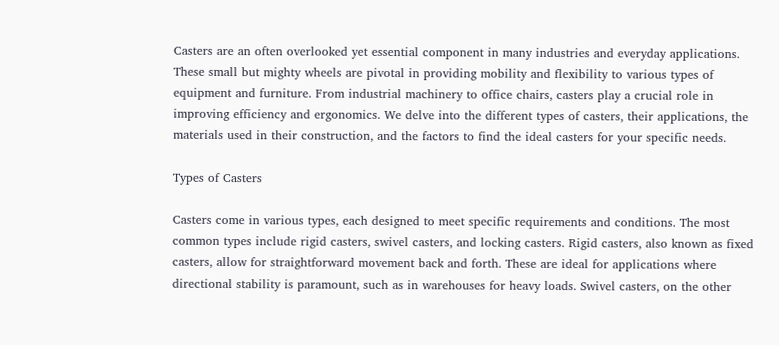Casters are an often overlooked yet essential component in many industries and everyday applications. These small but mighty wheels are pivotal in providing mobility and flexibility to various types of equipment and furniture. From industrial machinery to office chairs, casters play a crucial role in improving efficiency and ergonomics. We delve into the different types of casters, their applications, the materials used in their construction, and the factors to find the ideal casters for your specific needs.

Types of Casters

Casters come in various types, each designed to meet specific requirements and conditions. The most common types include rigid casters, swivel casters, and locking casters. Rigid casters, also known as fixed casters, allow for straightforward movement back and forth. These are ideal for applications where directional stability is paramount, such as in warehouses for heavy loads. Swivel casters, on the other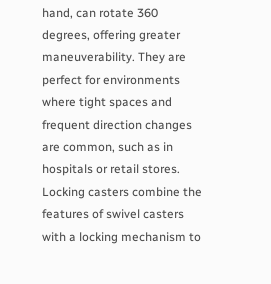hand, can rotate 360 degrees, offering greater maneuverability. They are perfect for environments where tight spaces and frequent direction changes are common, such as in hospitals or retail stores. Locking casters combine the features of swivel casters with a locking mechanism to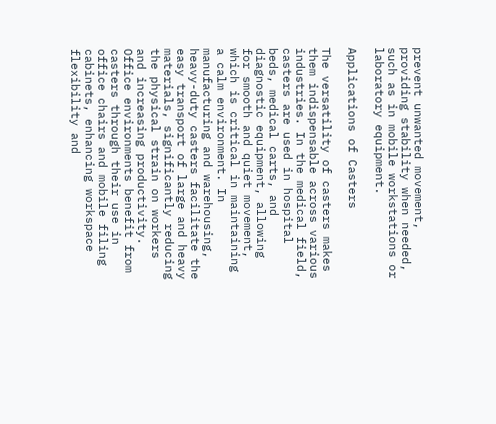prevent unwanted movement, providing stability when needed, such as in mobile workstations or laboratory equipment.

Applications of Casters

The versatility of casters makes them indispensable across various industries. In the medical field, casters are used in hospital beds, medical carts, and diagnostic equipment, allowing for smooth and quiet movement, which is critical in maintaining a calm environment. In manufacturing and warehousing, heavy-duty casters facilitate the easy transport of large and heavy materials, significantly reducing the physical strain on workers and increasing productivity. Office environments benefit from casters through their use in office chairs and mobile filing cabinets, enhancing workspace flexibility and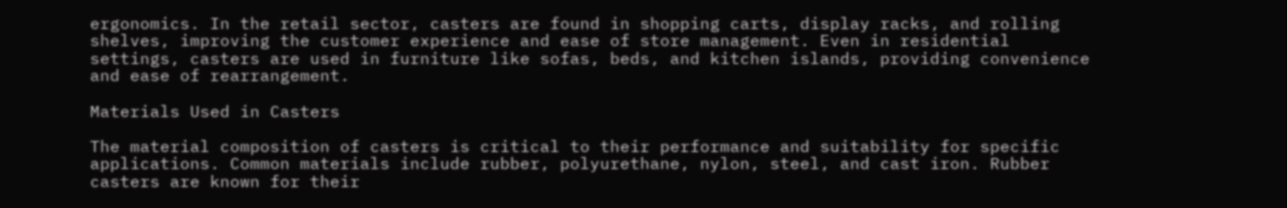ergonomics. In the retail sector, casters are found in shopping carts, display racks, and rolling shelves, improving the customer experience and ease of store management. Even in residential settings, casters are used in furniture like sofas, beds, and kitchen islands, providing convenience and ease of rearrangement.

Materials Used in Casters

The material composition of casters is critical to their performance and suitability for specific applications. Common materials include rubber, polyurethane, nylon, steel, and cast iron. Rubber casters are known for their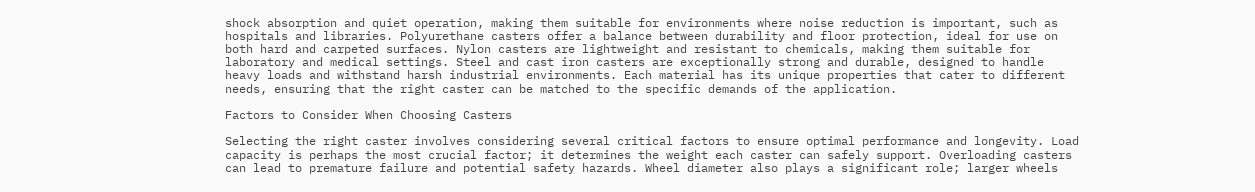shock absorption and quiet operation, making them suitable for environments where noise reduction is important, such as hospitals and libraries. Polyurethane casters offer a balance between durability and floor protection, ideal for use on both hard and carpeted surfaces. Nylon casters are lightweight and resistant to chemicals, making them suitable for laboratory and medical settings. Steel and cast iron casters are exceptionally strong and durable, designed to handle heavy loads and withstand harsh industrial environments. Each material has its unique properties that cater to different needs, ensuring that the right caster can be matched to the specific demands of the application.

Factors to Consider When Choosing Casters

Selecting the right caster involves considering several critical factors to ensure optimal performance and longevity. Load capacity is perhaps the most crucial factor; it determines the weight each caster can safely support. Overloading casters can lead to premature failure and potential safety hazards. Wheel diameter also plays a significant role; larger wheels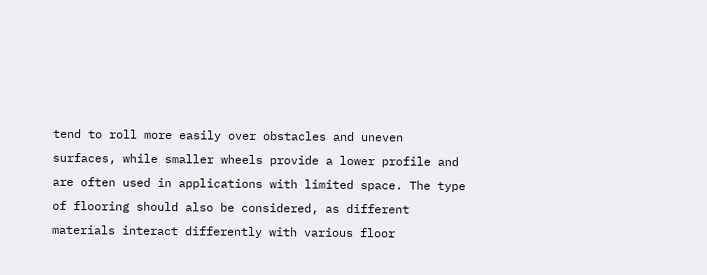tend to roll more easily over obstacles and uneven surfaces, while smaller wheels provide a lower profile and are often used in applications with limited space. The type of flooring should also be considered, as different materials interact differently with various floor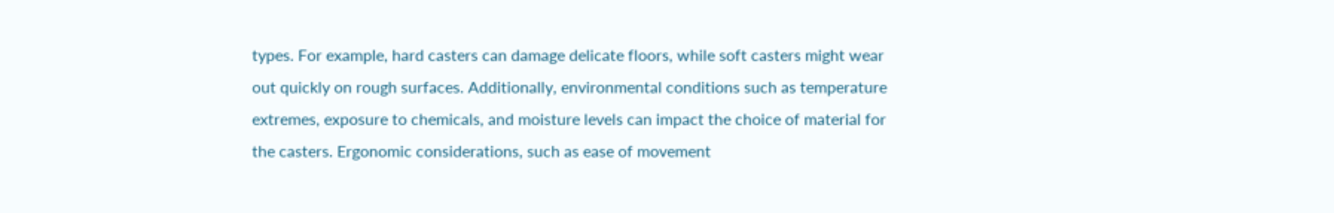types. For example, hard casters can damage delicate floors, while soft casters might wear out quickly on rough surfaces. Additionally, environmental conditions such as temperature extremes, exposure to chemicals, and moisture levels can impact the choice of material for the casters. Ergonomic considerations, such as ease of movement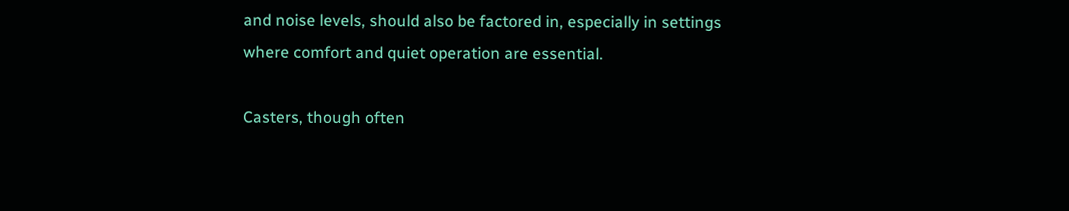and noise levels, should also be factored in, especially in settings where comfort and quiet operation are essential.

Casters, though often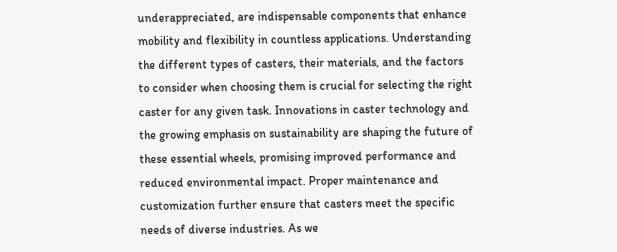underappreciated, are indispensable components that enhance mobility and flexibility in countless applications. Understanding the different types of casters, their materials, and the factors to consider when choosing them is crucial for selecting the right caster for any given task. Innovations in caster technology and the growing emphasis on sustainability are shaping the future of these essential wheels, promising improved performance and reduced environmental impact. Proper maintenance and customization further ensure that casters meet the specific needs of diverse industries. As we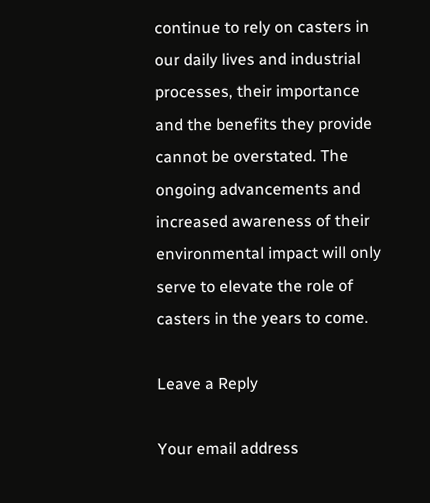continue to rely on casters in our daily lives and industrial processes, their importance and the benefits they provide cannot be overstated. The ongoing advancements and increased awareness of their environmental impact will only serve to elevate the role of casters in the years to come.

Leave a Reply

Your email address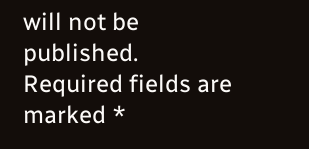will not be published. Required fields are marked *